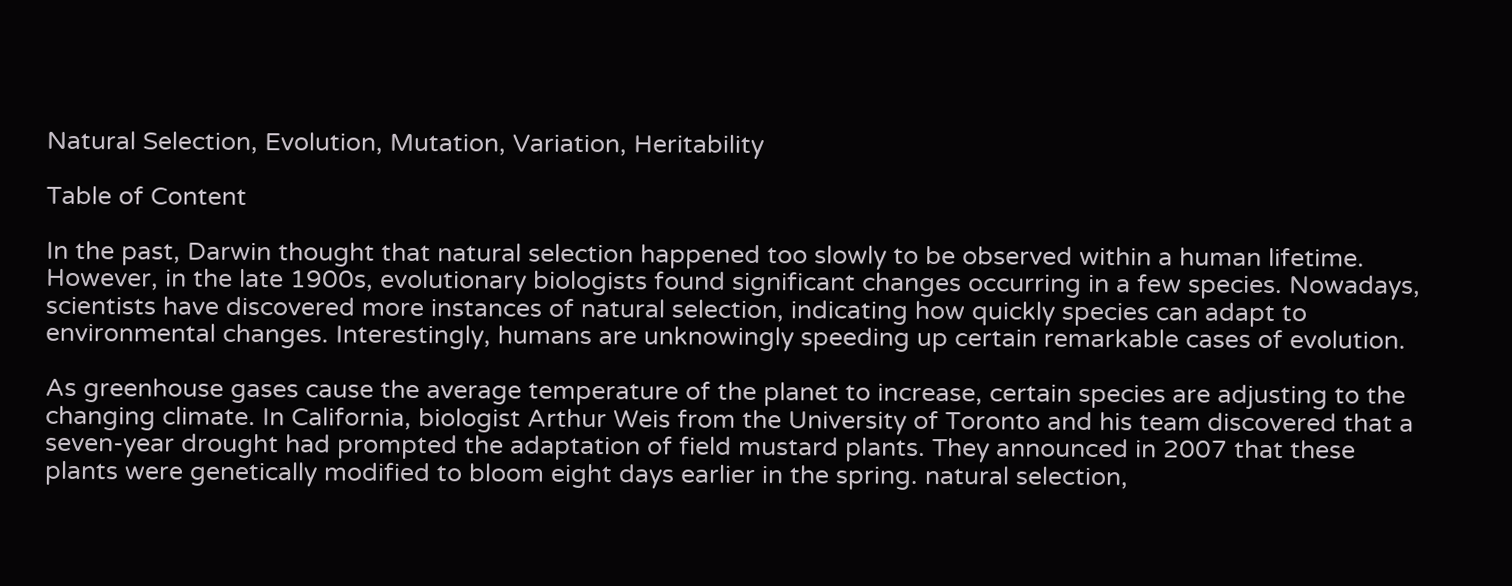Natural Selection, Evolution, Mutation, Variation, Heritability

Table of Content

In the past, Darwin thought that natural selection happened too slowly to be observed within a human lifetime. However, in the late 1900s, evolutionary biologists found significant changes occurring in a few species. Nowadays, scientists have discovered more instances of natural selection, indicating how quickly species can adapt to environmental changes. Interestingly, humans are unknowingly speeding up certain remarkable cases of evolution.

As greenhouse gases cause the average temperature of the planet to increase, certain species are adjusting to the changing climate. In California, biologist Arthur Weis from the University of Toronto and his team discovered that a seven-year drought had prompted the adaptation of field mustard plants. They announced in 2007 that these plants were genetically modified to bloom eight days earlier in the spring. natural selection,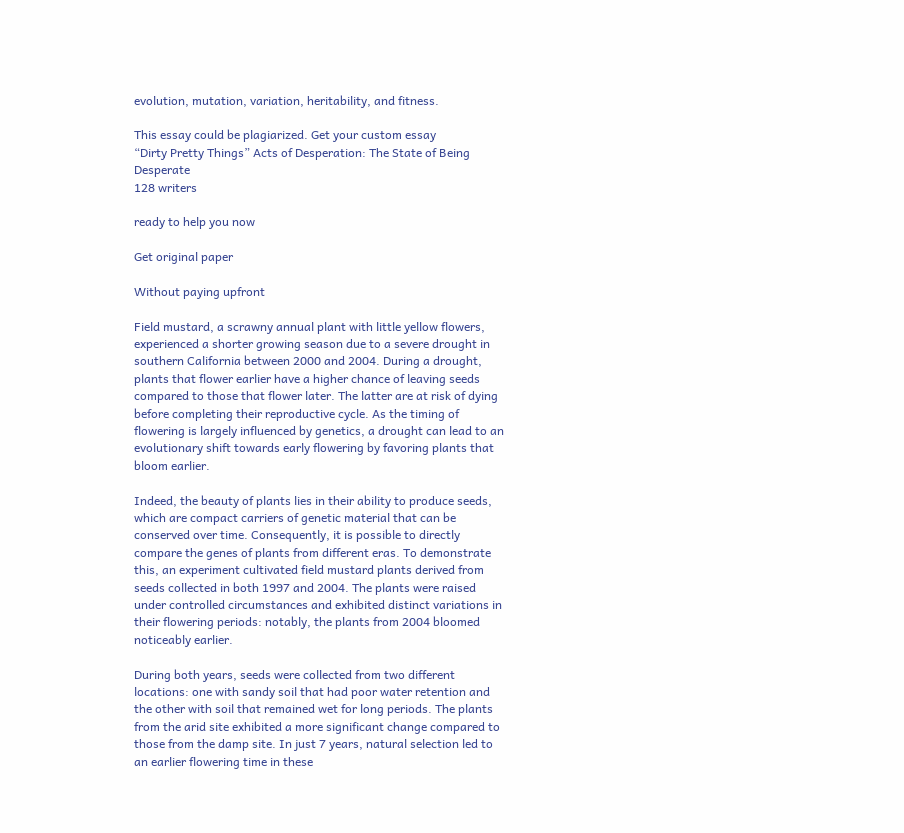evolution, mutation, variation, heritability, and fitness.

This essay could be plagiarized. Get your custom essay
“Dirty Pretty Things” Acts of Desperation: The State of Being Desperate
128 writers

ready to help you now

Get original paper

Without paying upfront

Field mustard, a scrawny annual plant with little yellow flowers, experienced a shorter growing season due to a severe drought in southern California between 2000 and 2004. During a drought, plants that flower earlier have a higher chance of leaving seeds compared to those that flower later. The latter are at risk of dying before completing their reproductive cycle. As the timing of flowering is largely influenced by genetics, a drought can lead to an evolutionary shift towards early flowering by favoring plants that bloom earlier.

Indeed, the beauty of plants lies in their ability to produce seeds, which are compact carriers of genetic material that can be conserved over time. Consequently, it is possible to directly compare the genes of plants from different eras. To demonstrate this, an experiment cultivated field mustard plants derived from seeds collected in both 1997 and 2004. The plants were raised under controlled circumstances and exhibited distinct variations in their flowering periods: notably, the plants from 2004 bloomed noticeably earlier.

During both years, seeds were collected from two different locations: one with sandy soil that had poor water retention and the other with soil that remained wet for long periods. The plants from the arid site exhibited a more significant change compared to those from the damp site. In just 7 years, natural selection led to an earlier flowering time in these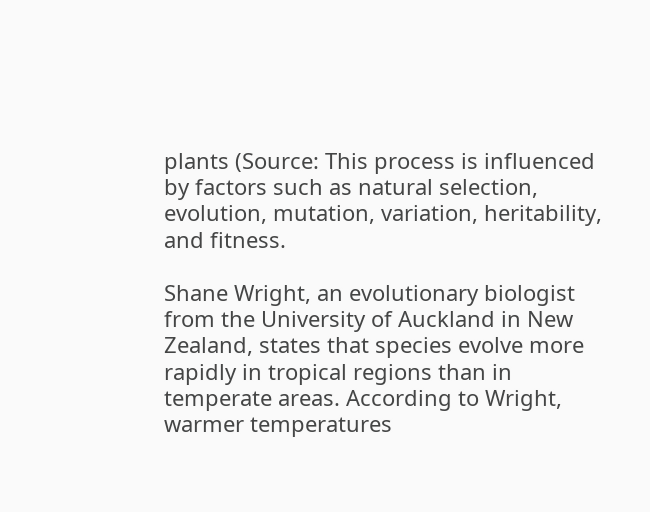plants (Source: This process is influenced by factors such as natural selection, evolution, mutation, variation, heritability, and fitness.

Shane Wright, an evolutionary biologist from the University of Auckland in New Zealand, states that species evolve more rapidly in tropical regions than in temperate areas. According to Wright, warmer temperatures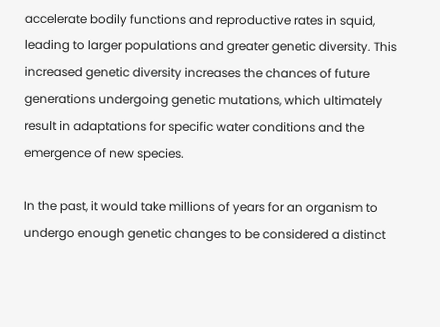accelerate bodily functions and reproductive rates in squid, leading to larger populations and greater genetic diversity. This increased genetic diversity increases the chances of future generations undergoing genetic mutations, which ultimately result in adaptations for specific water conditions and the emergence of new species.

In the past, it would take millions of years for an organism to undergo enough genetic changes to be considered a distinct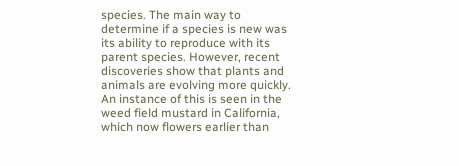species. The main way to determine if a species is new was its ability to reproduce with its parent species. However, recent discoveries show that plants and animals are evolving more quickly. An instance of this is seen in the weed field mustard in California, which now flowers earlier than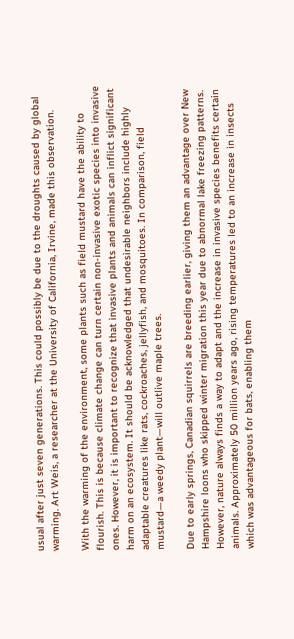usual after just seven generations. This could possibly be due to the droughts caused by global warming. Art Weis, a researcher at the University of California, Irvine, made this observation.

With the warming of the environment, some plants such as field mustard have the ability to flourish. This is because climate change can turn certain non-invasive exotic species into invasive ones. However, it is important to recognize that invasive plants and animals can inflict significant harm on an ecosystem. It should be acknowledged that undesirable neighbors include highly adaptable creatures like rats, cockroaches, jellyfish, and mosquitoes. In comparison, field mustard—a weedy plant—will outlive maple trees.

Due to early springs, Canadian squirrels are breeding earlier, giving them an advantage over New Hampshire loons who skipped winter migration this year due to abnormal lake freezing patterns. However, nature always finds a way to adapt and the increase in invasive species benefits certain animals. Approximately 50 million years ago, rising temperatures led to an increase in insects which was advantageous for bats, enabling them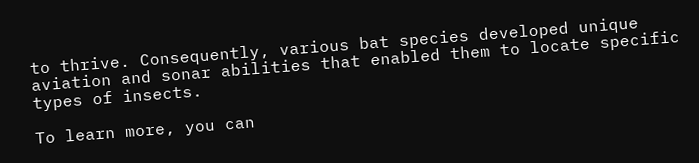to thrive. Consequently, various bat species developed unique aviation and sonar abilities that enabled them to locate specific types of insects.

To learn more, you can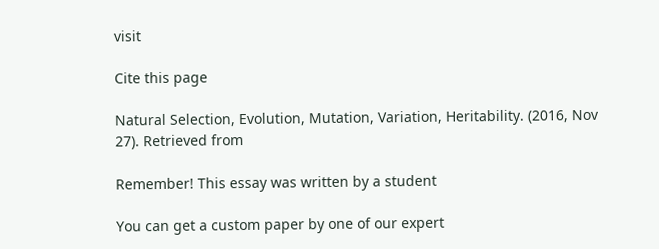visit

Cite this page

Natural Selection, Evolution, Mutation, Variation, Heritability. (2016, Nov 27). Retrieved from

Remember! This essay was written by a student

You can get a custom paper by one of our expert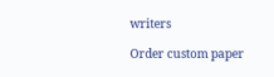writers

Order custom paper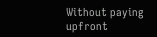Without paying upfront